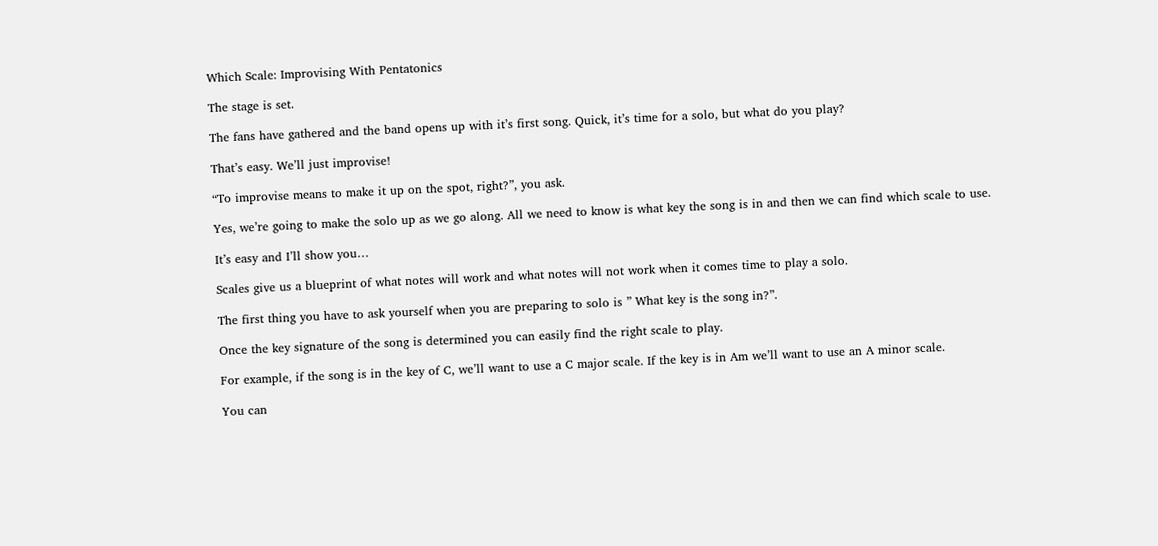Which Scale: Improvising With Pentatonics

The stage is set.

The fans have gathered and the band opens up with it’s first song. Quick, it’s time for a solo, but what do you play?

That’s easy. We’ll just improvise!

“To improvise means to make it up on the spot, right?”, you ask.

Yes, we’re going to make the solo up as we go along. All we need to know is what key the song is in and then we can find which scale to use.

It’s easy and I’ll show you…

Scales give us a blueprint of what notes will work and what notes will not work when it comes time to play a solo.

The first thing you have to ask yourself when you are preparing to solo is ” What key is the song in?”.

Once the key signature of the song is determined you can easily find the right scale to play.

For example, if the song is in the key of C, we’ll want to use a C major scale. If the key is in Am we’ll want to use an A minor scale.

You can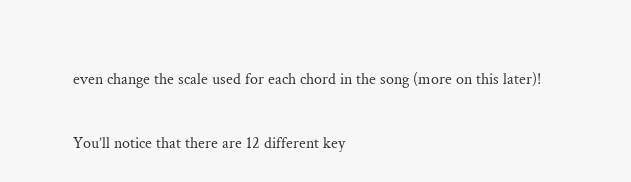even change the scale used for each chord in the song (more on this later)!

You’ll notice that there are 12 different key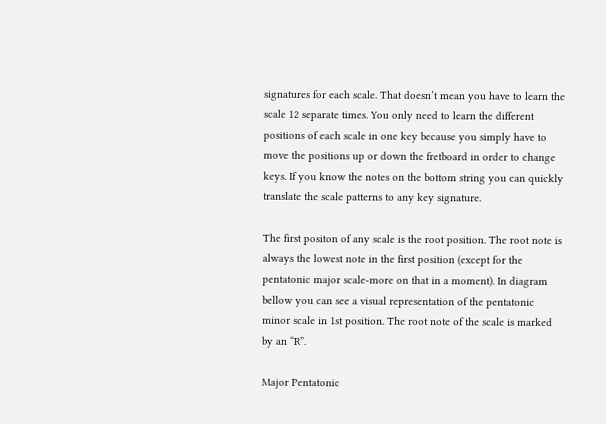signatures for each scale. That doesn’t mean you have to learn the scale 12 separate times. You only need to learn the different positions of each scale in one key because you simply have to move the positions up or down the fretboard in order to change keys. If you know the notes on the bottom string you can quickly translate the scale patterns to any key signature.

The first positon of any scale is the root position. The root note is always the lowest note in the first position (except for the pentatonic major scale-more on that in a moment). In diagram bellow you can see a visual representation of the pentatonic minor scale in 1st position. The root note of the scale is marked by an “R”.

Major Pentatonic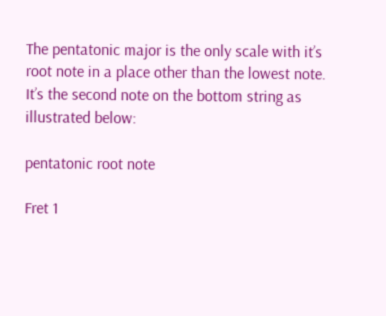The pentatonic major is the only scale with it’s root note in a place other than the lowest note. It’s the second note on the bottom string as illustrated below:

pentatonic root note

Fret 1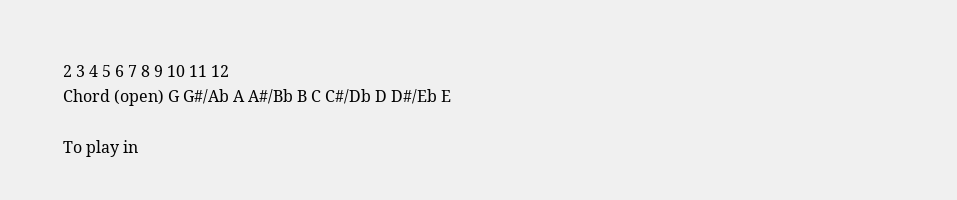2 3 4 5 6 7 8 9 10 11 12
Chord (open) G G#/Ab A A#/Bb B C C#/Db D D#/Eb E

To play in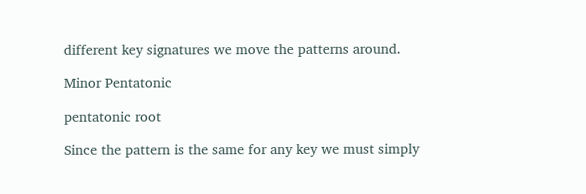different key signatures we move the patterns around.

Minor Pentatonic

pentatonic root

Since the pattern is the same for any key we must simply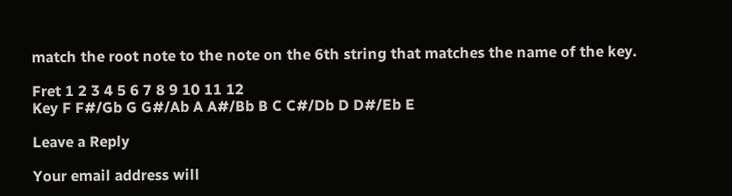match the root note to the note on the 6th string that matches the name of the key.

Fret 1 2 3 4 5 6 7 8 9 10 11 12
Key F F#/Gb G G#/Ab A A#/Bb B C C#/Db D D#/Eb E

Leave a Reply

Your email address will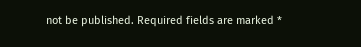not be published. Required fields are marked *